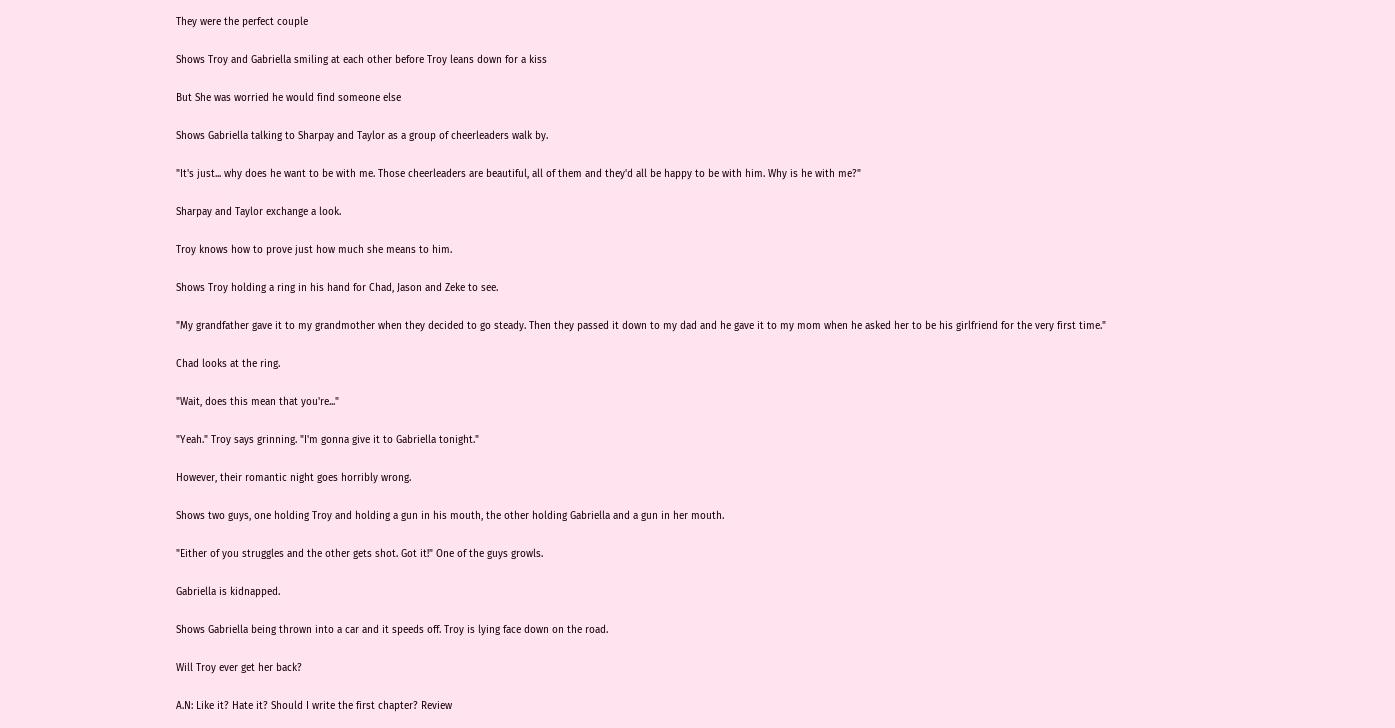They were the perfect couple

Shows Troy and Gabriella smiling at each other before Troy leans down for a kiss

But She was worried he would find someone else

Shows Gabriella talking to Sharpay and Taylor as a group of cheerleaders walk by.

"It's just... why does he want to be with me. Those cheerleaders are beautiful, all of them and they'd all be happy to be with him. Why is he with me?"

Sharpay and Taylor exchange a look.

Troy knows how to prove just how much she means to him.

Shows Troy holding a ring in his hand for Chad, Jason and Zeke to see.

"My grandfather gave it to my grandmother when they decided to go steady. Then they passed it down to my dad and he gave it to my mom when he asked her to be his girlfriend for the very first time."

Chad looks at the ring.

"Wait, does this mean that you're..."

"Yeah." Troy says grinning. "I'm gonna give it to Gabriella tonight."

However, their romantic night goes horribly wrong.

Shows two guys, one holding Troy and holding a gun in his mouth, the other holding Gabriella and a gun in her mouth.

"Either of you struggles and the other gets shot. Got it!" One of the guys growls.

Gabriella is kidnapped.

Shows Gabriella being thrown into a car and it speeds off. Troy is lying face down on the road.

Will Troy ever get her back?

A.N: Like it? Hate it? Should I write the first chapter? Review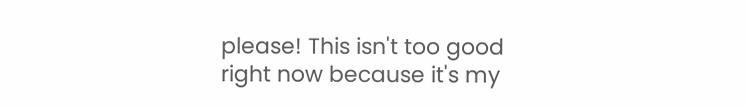please! This isn't too good right now because it's my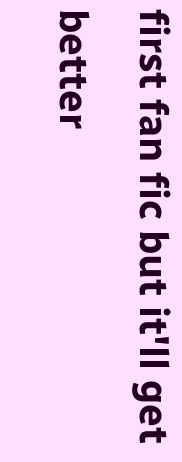first fan fic but it'll get better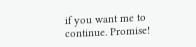if you want me to continue. Promise!